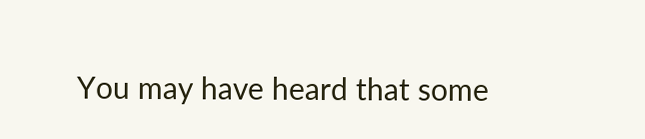You may have heard that some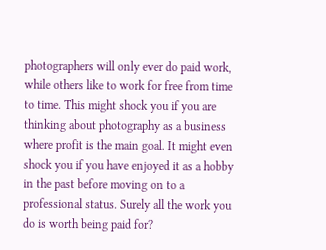photographers will only ever do paid work, while others like to work for free from time to time. This might shock you if you are thinking about photography as a business where profit is the main goal. It might even shock you if you have enjoyed it as a hobby in the past before moving on to a professional status. Surely all the work you do is worth being paid for?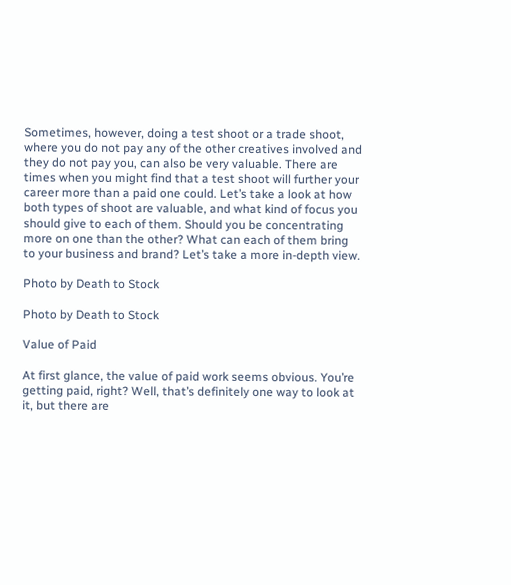Sometimes, however, doing a test shoot or a trade shoot, where you do not pay any of the other creatives involved and they do not pay you, can also be very valuable. There are times when you might find that a test shoot will further your career more than a paid one could. Let’s take a look at how both types of shoot are valuable, and what kind of focus you should give to each of them. Should you be concentrating more on one than the other? What can each of them bring to your business and brand? Let’s take a more in-depth view.

Photo by Death to Stock

Photo by Death to Stock

Value of Paid

At first glance, the value of paid work seems obvious. You’re getting paid, right? Well, that’s definitely one way to look at it, but there are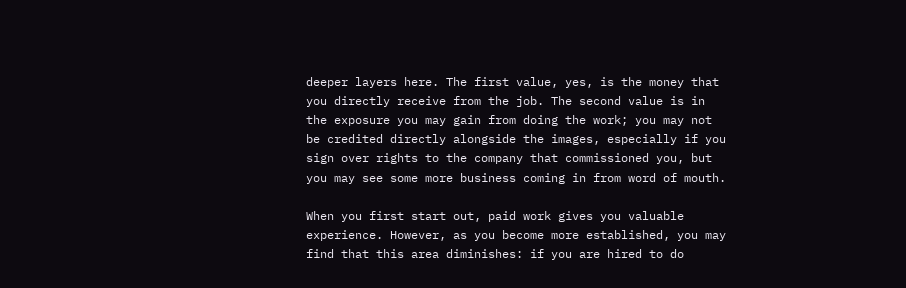deeper layers here. The first value, yes, is the money that you directly receive from the job. The second value is in the exposure you may gain from doing the work; you may not be credited directly alongside the images, especially if you sign over rights to the company that commissioned you, but you may see some more business coming in from word of mouth.

When you first start out, paid work gives you valuable experience. However, as you become more established, you may find that this area diminishes: if you are hired to do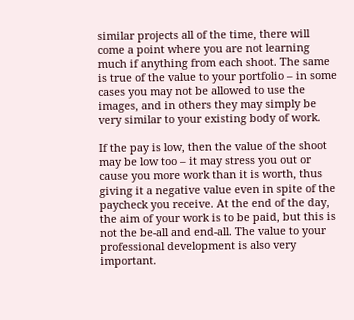similar projects all of the time, there will come a point where you are not learning much if anything from each shoot. The same is true of the value to your portfolio – in some cases you may not be allowed to use the images, and in others they may simply be very similar to your existing body of work.

If the pay is low, then the value of the shoot may be low too – it may stress you out or cause you more work than it is worth, thus giving it a negative value even in spite of the paycheck you receive. At the end of the day, the aim of your work is to be paid, but this is not the be-all and end-all. The value to your professional development is also very important.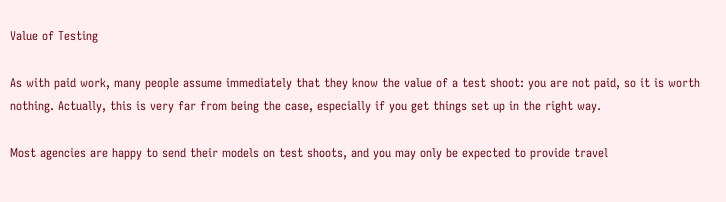Value of Testing

As with paid work, many people assume immediately that they know the value of a test shoot: you are not paid, so it is worth nothing. Actually, this is very far from being the case, especially if you get things set up in the right way.

Most agencies are happy to send their models on test shoots, and you may only be expected to provide travel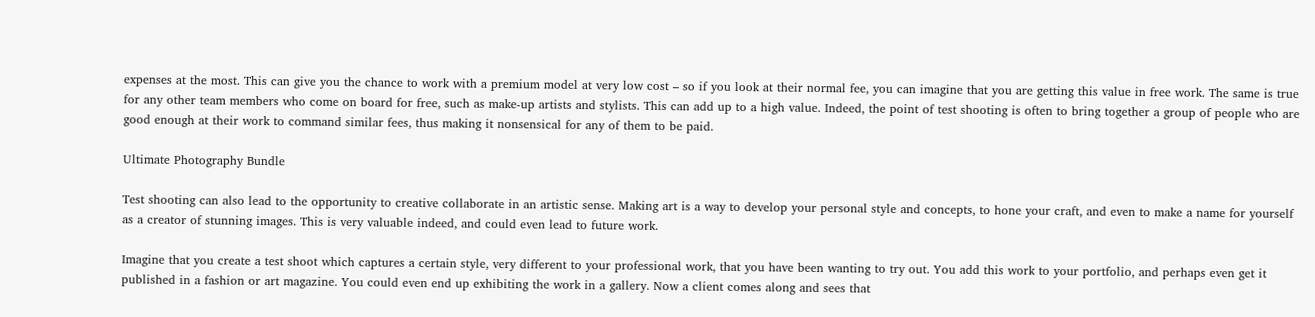expenses at the most. This can give you the chance to work with a premium model at very low cost – so if you look at their normal fee, you can imagine that you are getting this value in free work. The same is true for any other team members who come on board for free, such as make-up artists and stylists. This can add up to a high value. Indeed, the point of test shooting is often to bring together a group of people who are good enough at their work to command similar fees, thus making it nonsensical for any of them to be paid.

Ultimate Photography Bundle

Test shooting can also lead to the opportunity to creative collaborate in an artistic sense. Making art is a way to develop your personal style and concepts, to hone your craft, and even to make a name for yourself as a creator of stunning images. This is very valuable indeed, and could even lead to future work.

Imagine that you create a test shoot which captures a certain style, very different to your professional work, that you have been wanting to try out. You add this work to your portfolio, and perhaps even get it published in a fashion or art magazine. You could even end up exhibiting the work in a gallery. Now a client comes along and sees that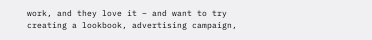work, and they love it – and want to try creating a lookbook, advertising campaign,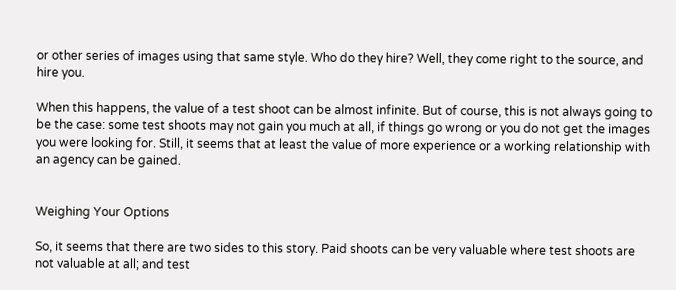or other series of images using that same style. Who do they hire? Well, they come right to the source, and hire you.

When this happens, the value of a test shoot can be almost infinite. But of course, this is not always going to be the case: some test shoots may not gain you much at all, if things go wrong or you do not get the images you were looking for. Still, it seems that at least the value of more experience or a working relationship with an agency can be gained.


Weighing Your Options

So, it seems that there are two sides to this story. Paid shoots can be very valuable where test shoots are not valuable at all; and test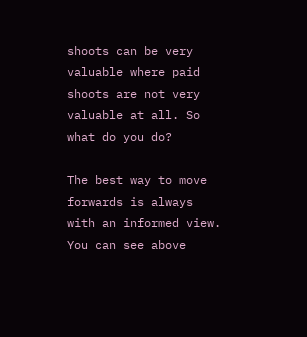shoots can be very valuable where paid shoots are not very valuable at all. So what do you do?

The best way to move forwards is always with an informed view. You can see above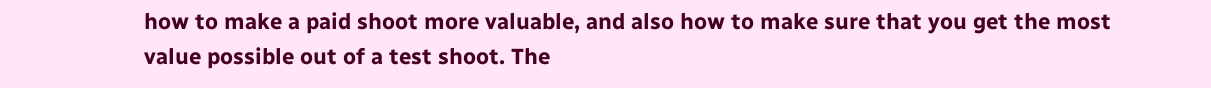how to make a paid shoot more valuable, and also how to make sure that you get the most value possible out of a test shoot. The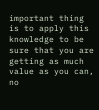important thing is to apply this knowledge to be sure that you are getting as much value as you can, no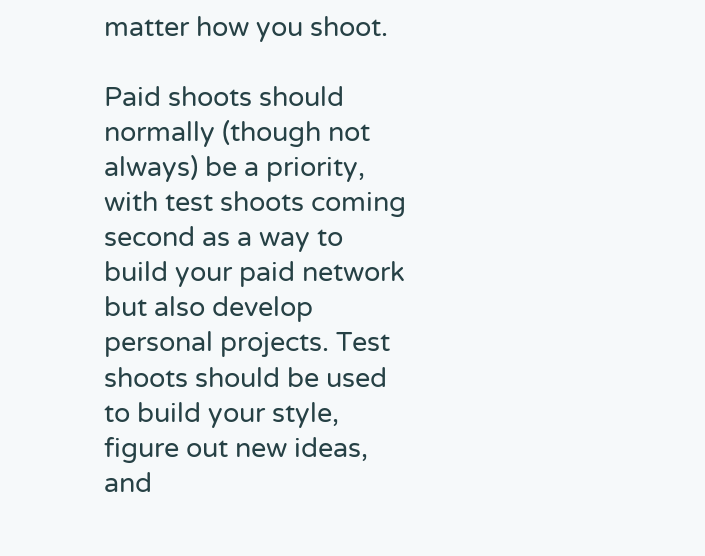matter how you shoot.

Paid shoots should normally (though not always) be a priority, with test shoots coming second as a way to build your paid network but also develop personal projects. Test shoots should be used to build your style, figure out new ideas, and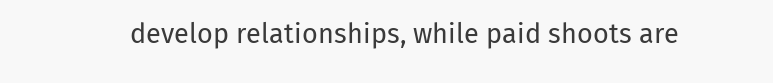develop relationships, while paid shoots are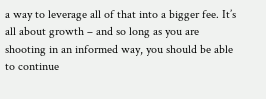a way to leverage all of that into a bigger fee. It’s all about growth – and so long as you are shooting in an informed way, you should be able to continue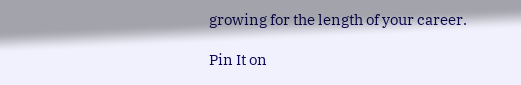growing for the length of your career.

Pin It on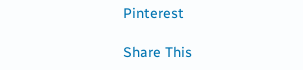Pinterest

Share This